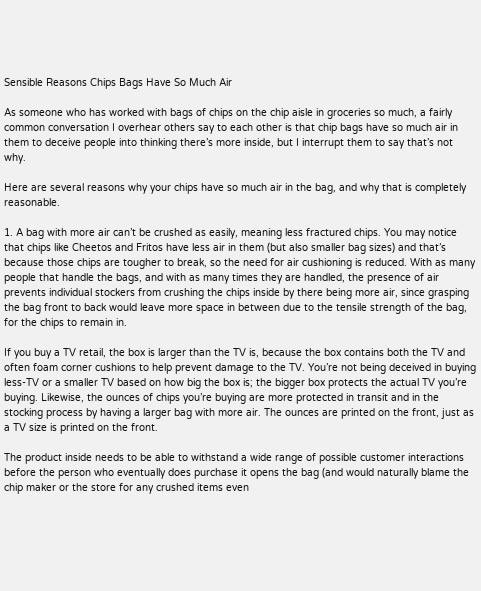Sensible Reasons Chips Bags Have So Much Air

As someone who has worked with bags of chips on the chip aisle in groceries so much, a fairly common conversation I overhear others say to each other is that chip bags have so much air in them to deceive people into thinking there’s more inside, but I interrupt them to say that’s not why.

Here are several reasons why your chips have so much air in the bag, and why that is completely reasonable.

1. A bag with more air can’t be crushed as easily, meaning less fractured chips. You may notice that chips like Cheetos and Fritos have less air in them (but also smaller bag sizes) and that’s because those chips are tougher to break, so the need for air cushioning is reduced. With as many people that handle the bags, and with as many times they are handled, the presence of air prevents individual stockers from crushing the chips inside by there being more air, since grasping the bag front to back would leave more space in between due to the tensile strength of the bag, for the chips to remain in.

If you buy a TV retail, the box is larger than the TV is, because the box contains both the TV and often foam corner cushions to help prevent damage to the TV. You’re not being deceived in buying less-TV or a smaller TV based on how big the box is; the bigger box protects the actual TV you’re buying. Likewise, the ounces of chips you’re buying are more protected in transit and in the stocking process by having a larger bag with more air. The ounces are printed on the front, just as a TV size is printed on the front.

The product inside needs to be able to withstand a wide range of possible customer interactions before the person who eventually does purchase it opens the bag (and would naturally blame the chip maker or the store for any crushed items even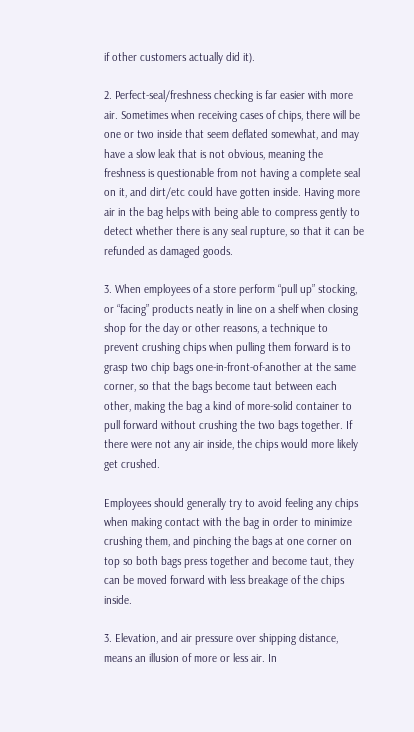if other customers actually did it).

2. Perfect-seal/freshness checking is far easier with more air. Sometimes when receiving cases of chips, there will be one or two inside that seem deflated somewhat, and may have a slow leak that is not obvious, meaning the freshness is questionable from not having a complete seal on it, and dirt/etc could have gotten inside. Having more air in the bag helps with being able to compress gently to detect whether there is any seal rupture, so that it can be refunded as damaged goods.

3. When employees of a store perform “pull up” stocking, or “facing” products neatly in line on a shelf when closing shop for the day or other reasons, a technique to prevent crushing chips when pulling them forward is to grasp two chip bags one-in-front-of-another at the same corner, so that the bags become taut between each other, making the bag a kind of more-solid container to pull forward without crushing the two bags together. If there were not any air inside, the chips would more likely get crushed.

Employees should generally try to avoid feeling any chips when making contact with the bag in order to minimize crushing them, and pinching the bags at one corner on top so both bags press together and become taut, they can be moved forward with less breakage of the chips inside.

3. Elevation, and air pressure over shipping distance, means an illusion of more or less air. In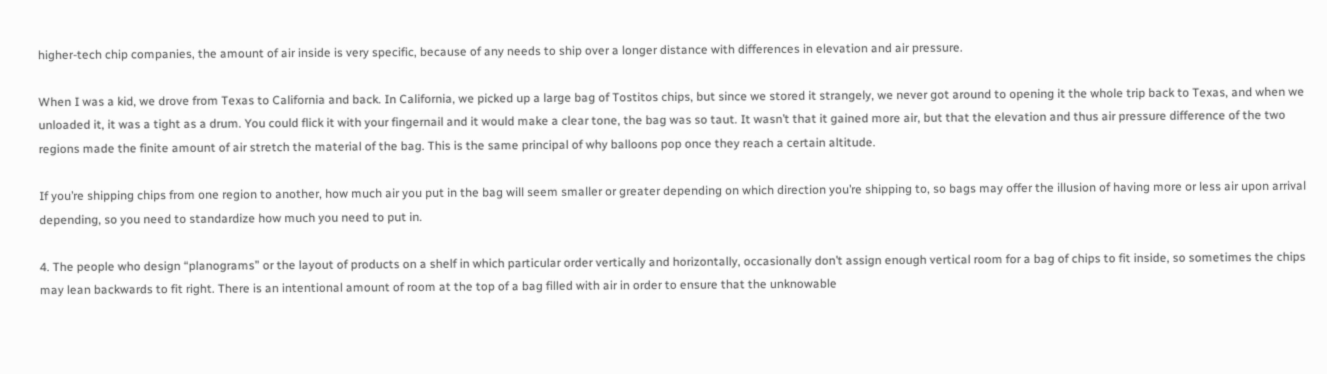higher-tech chip companies, the amount of air inside is very specific, because of any needs to ship over a longer distance with differences in elevation and air pressure.

When I was a kid, we drove from Texas to California and back. In California, we picked up a large bag of Tostitos chips, but since we stored it strangely, we never got around to opening it the whole trip back to Texas, and when we unloaded it, it was a tight as a drum. You could flick it with your fingernail and it would make a clear tone, the bag was so taut. It wasn’t that it gained more air, but that the elevation and thus air pressure difference of the two regions made the finite amount of air stretch the material of the bag. This is the same principal of why balloons pop once they reach a certain altitude.

If you’re shipping chips from one region to another, how much air you put in the bag will seem smaller or greater depending on which direction you’re shipping to, so bags may offer the illusion of having more or less air upon arrival depending, so you need to standardize how much you need to put in.

4. The people who design “planograms” or the layout of products on a shelf in which particular order vertically and horizontally, occasionally don’t assign enough vertical room for a bag of chips to fit inside, so sometimes the chips may lean backwards to fit right. There is an intentional amount of room at the top of a bag filled with air in order to ensure that the unknowable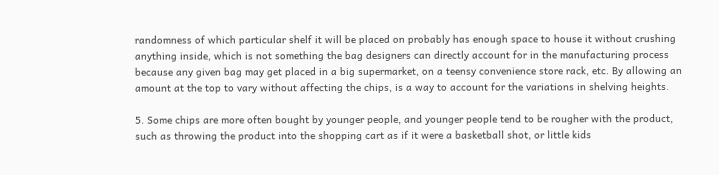randomness of which particular shelf it will be placed on probably has enough space to house it without crushing anything inside, which is not something the bag designers can directly account for in the manufacturing process because any given bag may get placed in a big supermarket, on a teensy convenience store rack, etc. By allowing an amount at the top to vary without affecting the chips, is a way to account for the variations in shelving heights.

5. Some chips are more often bought by younger people, and younger people tend to be rougher with the product, such as throwing the product into the shopping cart as if it were a basketball shot, or little kids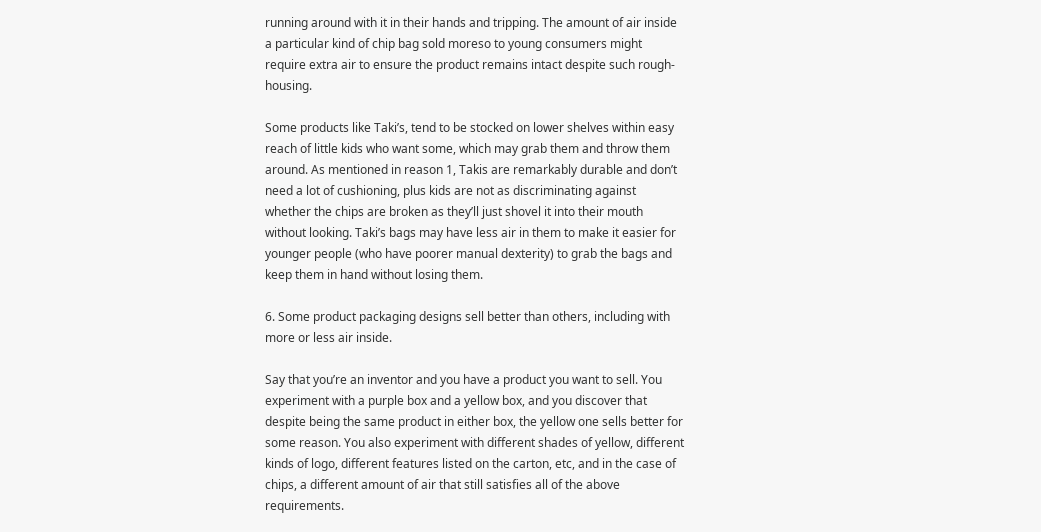running around with it in their hands and tripping. The amount of air inside a particular kind of chip bag sold moreso to young consumers might require extra air to ensure the product remains intact despite such rough-housing.

Some products like Taki’s, tend to be stocked on lower shelves within easy reach of little kids who want some, which may grab them and throw them around. As mentioned in reason 1, Takis are remarkably durable and don’t need a lot of cushioning, plus kids are not as discriminating against whether the chips are broken as they’ll just shovel it into their mouth without looking. Taki’s bags may have less air in them to make it easier for younger people (who have poorer manual dexterity) to grab the bags and keep them in hand without losing them.

6. Some product packaging designs sell better than others, including with more or less air inside.

Say that you’re an inventor and you have a product you want to sell. You experiment with a purple box and a yellow box, and you discover that despite being the same product in either box, the yellow one sells better for some reason. You also experiment with different shades of yellow, different kinds of logo, different features listed on the carton, etc, and in the case of chips, a different amount of air that still satisfies all of the above requirements.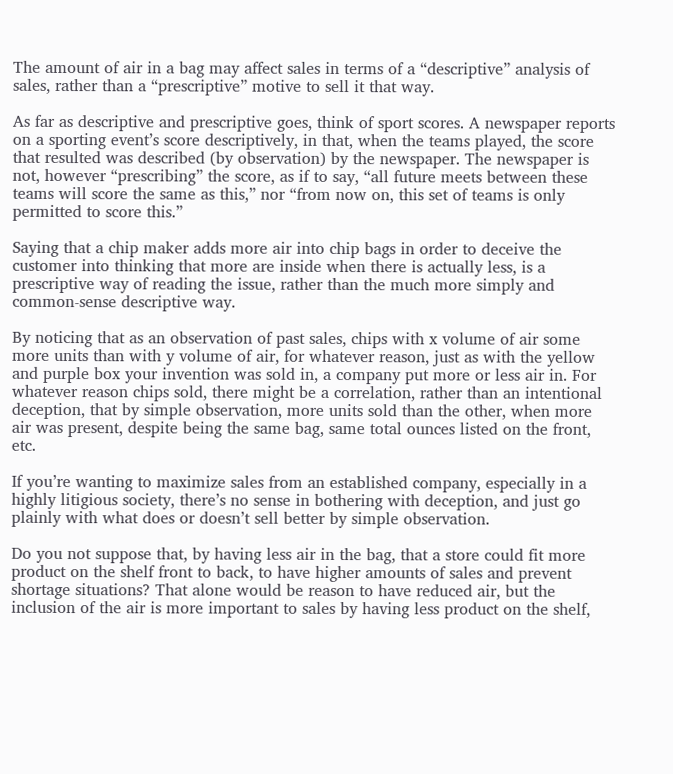The amount of air in a bag may affect sales in terms of a “descriptive” analysis of sales, rather than a “prescriptive” motive to sell it that way.

As far as descriptive and prescriptive goes, think of sport scores. A newspaper reports on a sporting event’s score descriptively, in that, when the teams played, the score that resulted was described (by observation) by the newspaper. The newspaper is not, however “prescribing” the score, as if to say, “all future meets between these teams will score the same as this,” nor “from now on, this set of teams is only permitted to score this.”

Saying that a chip maker adds more air into chip bags in order to deceive the customer into thinking that more are inside when there is actually less, is a prescriptive way of reading the issue, rather than the much more simply and common-sense descriptive way.

By noticing that as an observation of past sales, chips with x volume of air some more units than with y volume of air, for whatever reason, just as with the yellow and purple box your invention was sold in, a company put more or less air in. For whatever reason chips sold, there might be a correlation, rather than an intentional deception, that by simple observation, more units sold than the other, when more air was present, despite being the same bag, same total ounces listed on the front, etc.

If you’re wanting to maximize sales from an established company, especially in a highly litigious society, there’s no sense in bothering with deception, and just go plainly with what does or doesn’t sell better by simple observation.

Do you not suppose that, by having less air in the bag, that a store could fit more product on the shelf front to back, to have higher amounts of sales and prevent shortage situations? That alone would be reason to have reduced air, but the inclusion of the air is more important to sales by having less product on the shelf,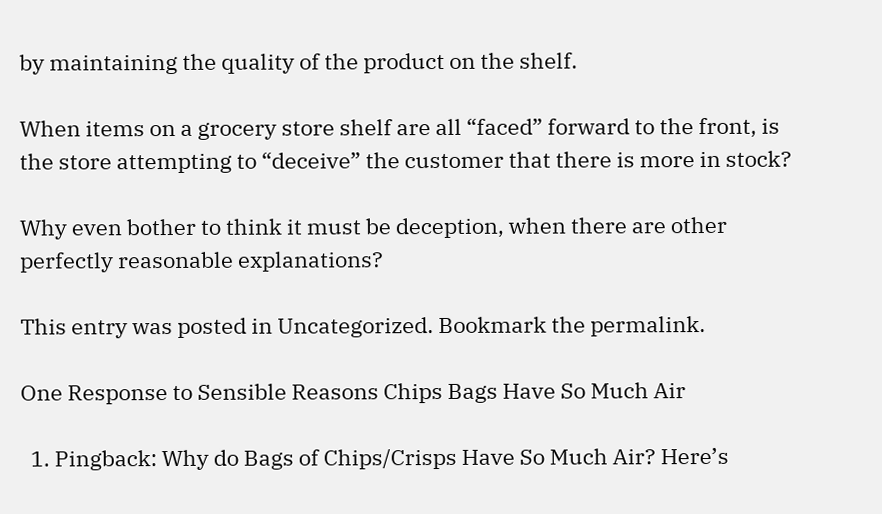by maintaining the quality of the product on the shelf.

When items on a grocery store shelf are all “faced” forward to the front, is the store attempting to “deceive” the customer that there is more in stock?

Why even bother to think it must be deception, when there are other perfectly reasonable explanations?

This entry was posted in Uncategorized. Bookmark the permalink.

One Response to Sensible Reasons Chips Bags Have So Much Air

  1. Pingback: Why do Bags of Chips/Crisps Have So Much Air? Here’s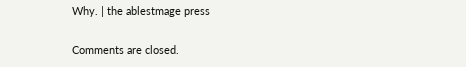Why. | the ablestmage press

Comments are closed.